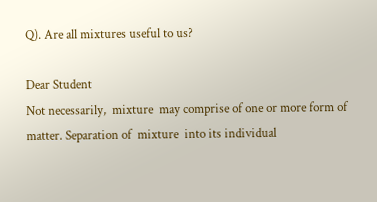Q). Are all mixtures useful to us?

Dear Student
Not necessarily,  mixture  may comprise of one or more form of matter. Separation of  mixture  into its individual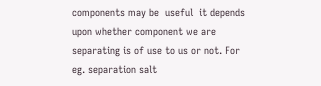components may be  useful  it depends upon whether component we are separating is of use to us or not. For eg. separation salt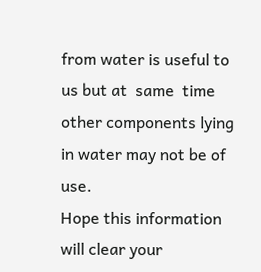from water is useful to us but at  same  time other components lying in water may not be of use.
Hope this information will clear your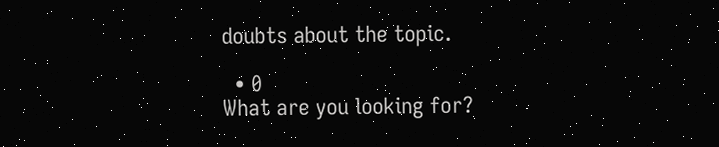doubts about the topic.

  • 0
What are you looking for?